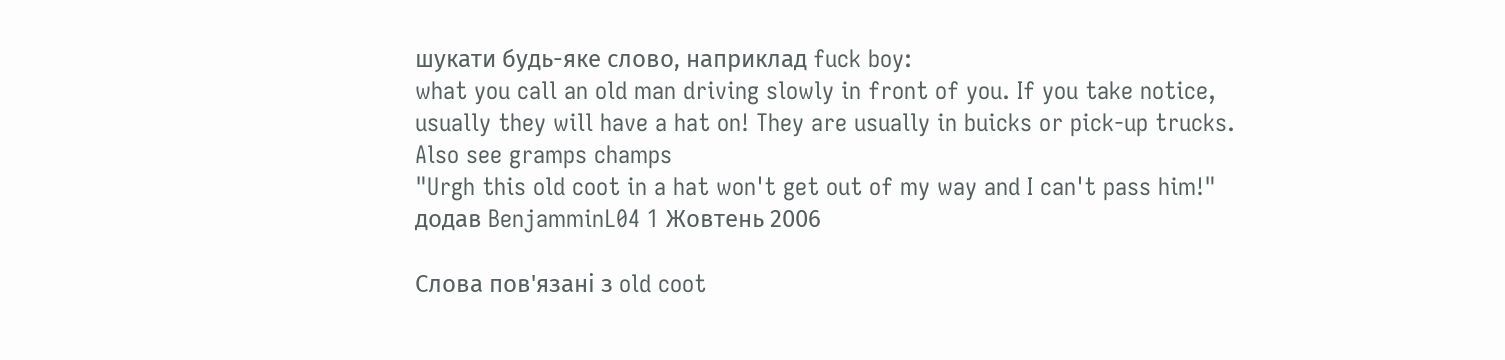шукати будь-яке слово, наприклад fuck boy:
what you call an old man driving slowly in front of you. If you take notice, usually they will have a hat on! They are usually in buicks or pick-up trucks. Also see gramps champs
"Urgh this old coot in a hat won't get out of my way and I can't pass him!"
додав BenjamminL04 1 Жовтень 2006

Слова пов'язані з old coot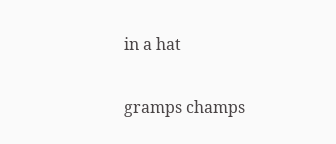in a hat

gramps champs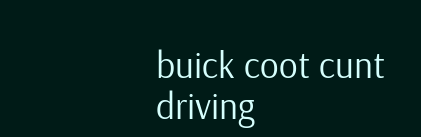buick coot cunt driving